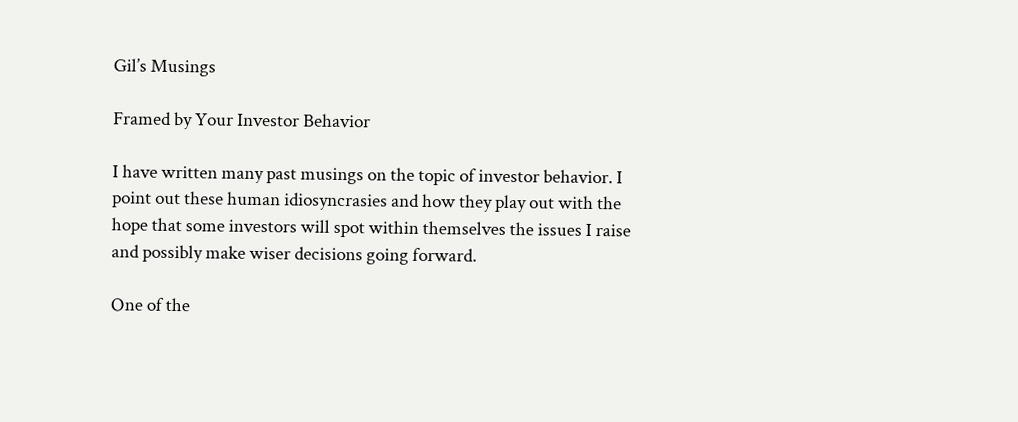Gil’s Musings

Framed by Your Investor Behavior

I have written many past musings on the topic of investor behavior. I point out these human idiosyncrasies and how they play out with the hope that some investors will spot within themselves the issues I raise and possibly make wiser decisions going forward.

One of the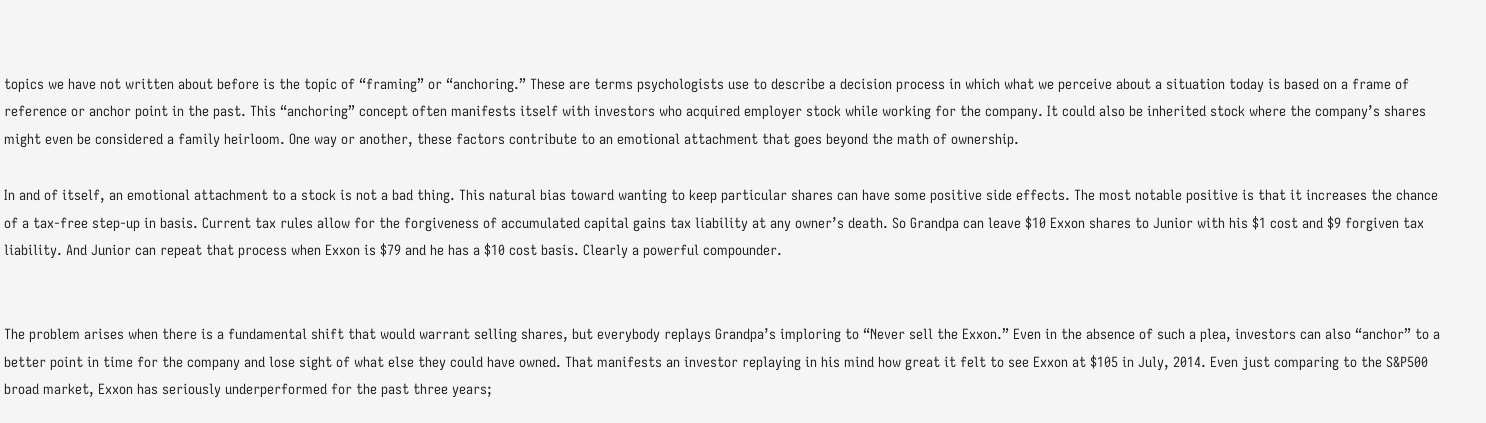topics we have not written about before is the topic of “framing” or “anchoring.” These are terms psychologists use to describe a decision process in which what we perceive about a situation today is based on a frame of reference or anchor point in the past. This “anchoring” concept often manifests itself with investors who acquired employer stock while working for the company. It could also be inherited stock where the company’s shares might even be considered a family heirloom. One way or another, these factors contribute to an emotional attachment that goes beyond the math of ownership.

In and of itself, an emotional attachment to a stock is not a bad thing. This natural bias toward wanting to keep particular shares can have some positive side effects. The most notable positive is that it increases the chance of a tax-free step-up in basis. Current tax rules allow for the forgiveness of accumulated capital gains tax liability at any owner’s death. So Grandpa can leave $10 Exxon shares to Junior with his $1 cost and $9 forgiven tax liability. And Junior can repeat that process when Exxon is $79 and he has a $10 cost basis. Clearly a powerful compounder.


The problem arises when there is a fundamental shift that would warrant selling shares, but everybody replays Grandpa’s imploring to “Never sell the Exxon.” Even in the absence of such a plea, investors can also “anchor” to a better point in time for the company and lose sight of what else they could have owned. That manifests an investor replaying in his mind how great it felt to see Exxon at $105 in July, 2014. Even just comparing to the S&P500 broad market, Exxon has seriously underperformed for the past three years;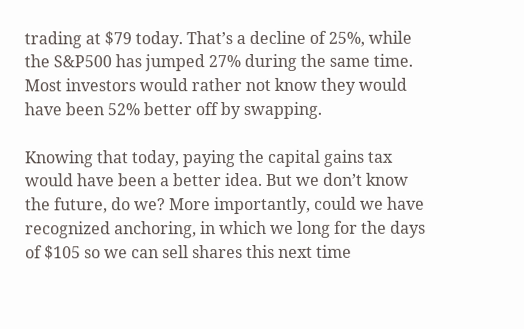trading at $79 today. That’s a decline of 25%, while the S&P500 has jumped 27% during the same time. Most investors would rather not know they would have been 52% better off by swapping.

Knowing that today, paying the capital gains tax would have been a better idea. But we don’t know the future, do we? More importantly, could we have recognized anchoring, in which we long for the days of $105 so we can sell shares this next time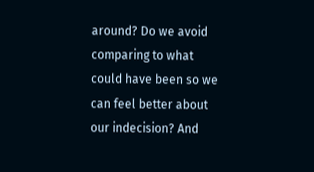around? Do we avoid comparing to what could have been so we can feel better about our indecision? And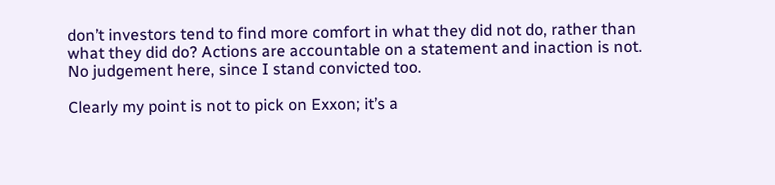don’t investors tend to find more comfort in what they did not do, rather than what they did do? Actions are accountable on a statement and inaction is not. No judgement here, since I stand convicted too.

Clearly my point is not to pick on Exxon; it’s a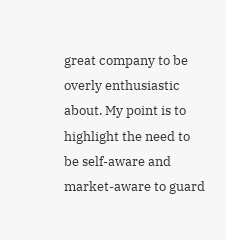great company to be overly enthusiastic about. My point is to highlight the need to be self-aware and market-aware to guard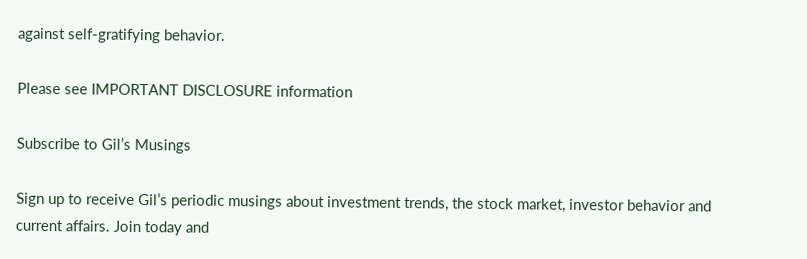against self-gratifying behavior.

Please see IMPORTANT DISCLOSURE information

Subscribe to Gil’s Musings

Sign up to receive Gil’s periodic musings about investment trends, the stock market, investor behavior and current affairs. Join today and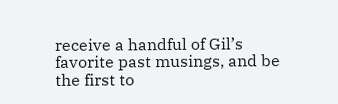receive a handful of Gil’s favorite past musings, and be the first to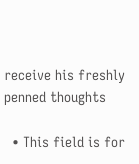receive his freshly penned thoughts

  • This field is for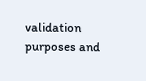validation purposes and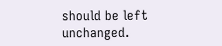should be left unchanged.